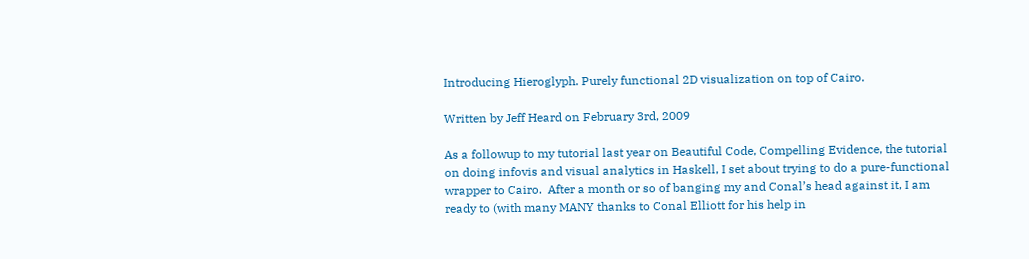Introducing Hieroglyph. Purely functional 2D visualization on top of Cairo.

Written by Jeff Heard on February 3rd, 2009

As a followup to my tutorial last year on Beautiful Code, Compelling Evidence, the tutorial on doing infovis and visual analytics in Haskell, I set about trying to do a pure-functional wrapper to Cairo.  After a month or so of banging my and Conal’s head against it, I am ready to (with many MANY thanks to Conal Elliott for his help in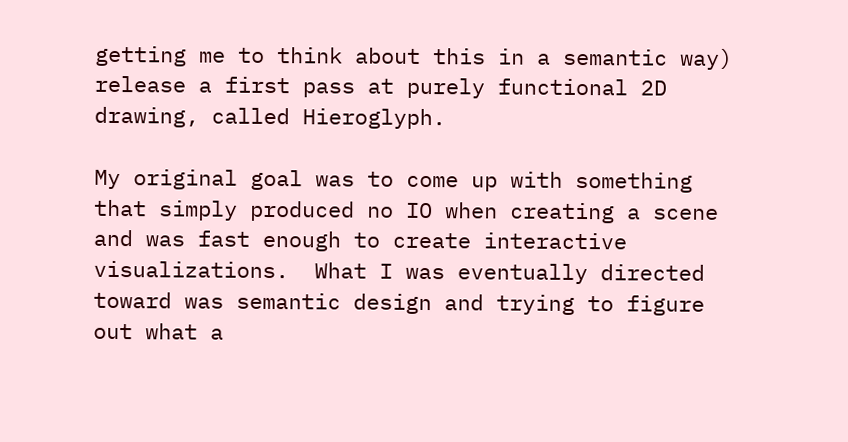getting me to think about this in a semantic way) release a first pass at purely functional 2D drawing, called Hieroglyph.

My original goal was to come up with something that simply produced no IO when creating a scene and was fast enough to create interactive visualizations.  What I was eventually directed toward was semantic design and trying to figure out what a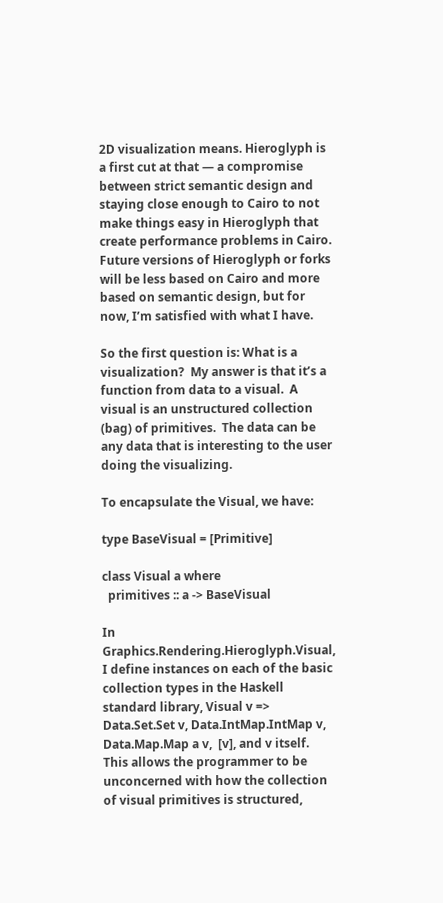2D visualization means. Hieroglyph is a first cut at that — a compromise between strict semantic design and staying close enough to Cairo to not make things easy in Hieroglyph that create performance problems in Cairo.  Future versions of Hieroglyph or forks will be less based on Cairo and more based on semantic design, but for now, I’m satisfied with what I have.

So the first question is: What is a visualization?  My answer is that it’s a function from data to a visual.  A visual is an unstructured collection (bag) of primitives.  The data can be any data that is interesting to the user doing the visualizing.

To encapsulate the Visual, we have:

type BaseVisual = [Primitive]

class Visual a where
  primitives :: a -> BaseVisual

In Graphics.Rendering.Hieroglyph.Visual, I define instances on each of the basic collection types in the Haskell standard library, Visual v =>  Data.Set.Set v, Data.IntMap.IntMap v, Data.Map.Map a v,  [v], and v itself.  This allows the programmer to be unconcerned with how the collection of visual primitives is structured,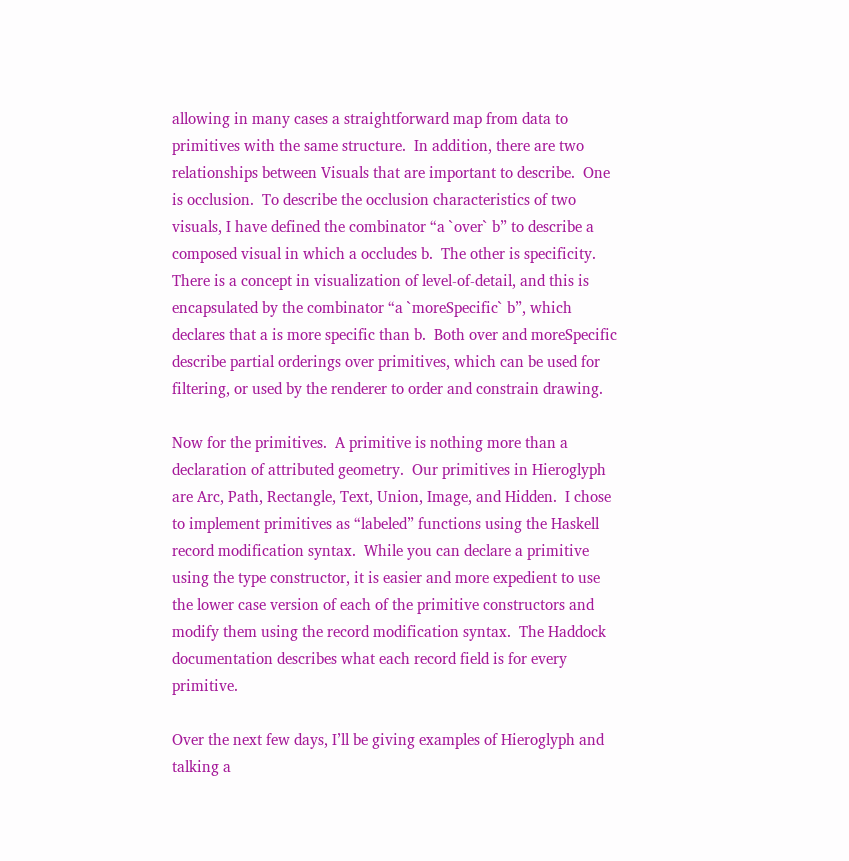allowing in many cases a straightforward map from data to primitives with the same structure.  In addition, there are two relationships between Visuals that are important to describe.  One is occlusion.  To describe the occlusion characteristics of two visuals, I have defined the combinator “a `over` b” to describe a composed visual in which a occludes b.  The other is specificity.  There is a concept in visualization of level-of-detail, and this is encapsulated by the combinator “a `moreSpecific` b”, which declares that a is more specific than b.  Both over and moreSpecific describe partial orderings over primitives, which can be used for filtering, or used by the renderer to order and constrain drawing.

Now for the primitives.  A primitive is nothing more than a declaration of attributed geometry.  Our primitives in Hieroglyph are Arc, Path, Rectangle, Text, Union, Image, and Hidden.  I chose to implement primitives as “labeled” functions using the Haskell record modification syntax.  While you can declare a primitive using the type constructor, it is easier and more expedient to use the lower case version of each of the primitive constructors and modify them using the record modification syntax.  The Haddock documentation describes what each record field is for every primitive.

Over the next few days, I’ll be giving examples of Hieroglyph and talking a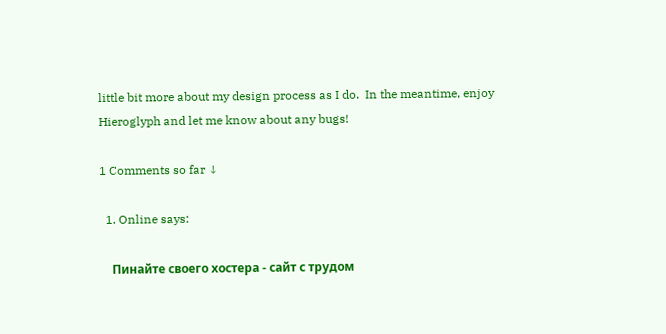little bit more about my design process as I do.  In the meantime, enjoy Hieroglyph and let me know about any bugs!

1 Comments so far ↓

  1. Online says:

    Пинайте своего хостера - сайт с трудом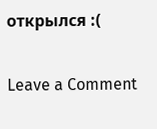открылся :(

Leave a Comment